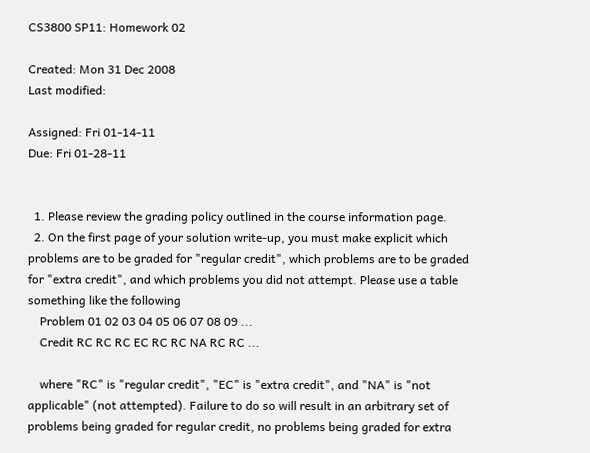CS3800 SP11: Homework 02

Created: Mon 31 Dec 2008
Last modified:

Assigned: Fri 01-14-11
Due: Fri 01-28-11


  1. Please review the grading policy outlined in the course information page.
  2. On the first page of your solution write-up, you must make explicit which problems are to be graded for "regular credit", which problems are to be graded for "extra credit", and which problems you did not attempt. Please use a table something like the following
    Problem 01 02 03 04 05 06 07 08 09 ...
    Credit RC RC RC EC RC RC NA RC RC ...

    where "RC" is "regular credit", "EC" is "extra credit", and "NA" is "not applicable" (not attempted). Failure to do so will result in an arbitrary set of problems being graded for regular credit, no problems being graded for extra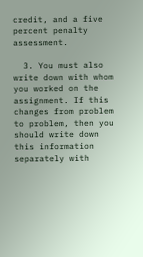credit, and a five percent penalty assessment.

  3. You must also write down with whom you worked on the assignment. If this changes from problem to problem, then you should write down this information separately with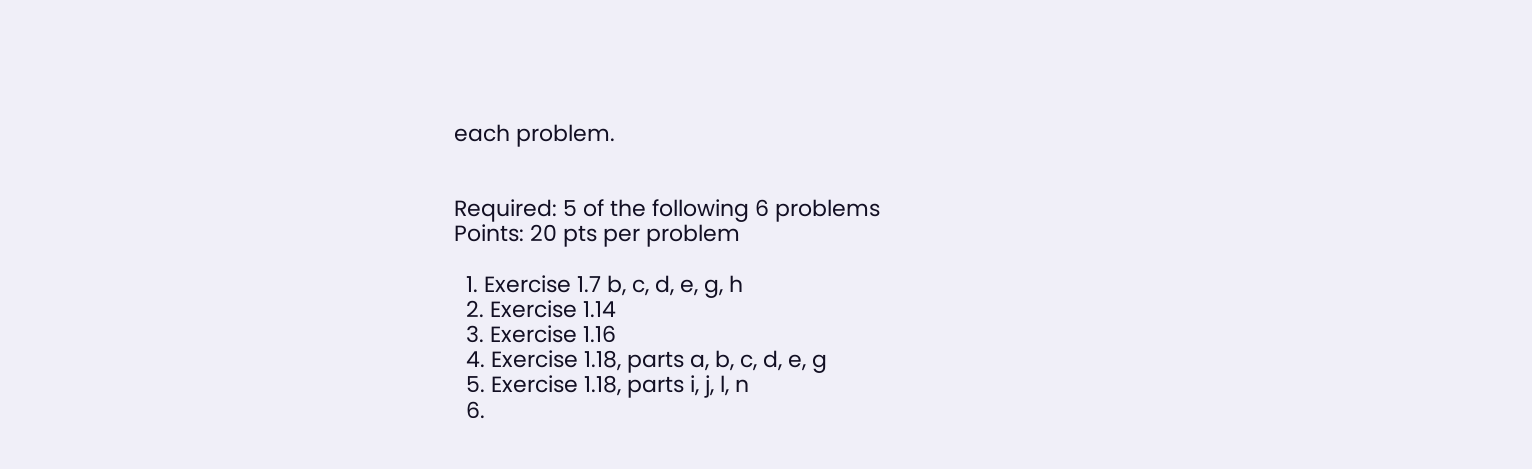each problem.


Required: 5 of the following 6 problems
Points: 20 pts per problem

  1. Exercise 1.7 b, c, d, e, g, h
  2. Exercise 1.14
  3. Exercise 1.16
  4. Exercise 1.18, parts a, b, c, d, e, g
  5. Exercise 1.18, parts i, j, l, n
  6.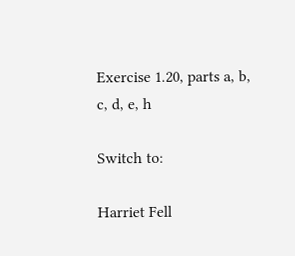Exercise 1.20, parts a, b, c, d, e, h

Switch to:

Harriet Fell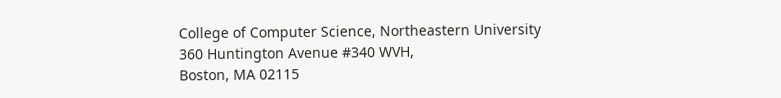College of Computer Science, Northeastern University
360 Huntington Avenue #340 WVH,
Boston, MA 02115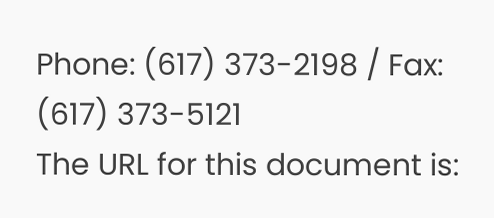Phone: (617) 373-2198 / Fax: (617) 373-5121
The URL for this document is: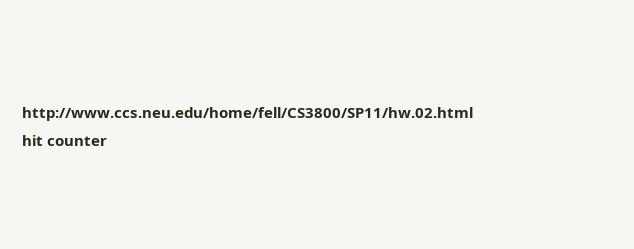http://www.ccs.neu.edu/home/fell/CS3800/SP11/hw.02.html
hit counter